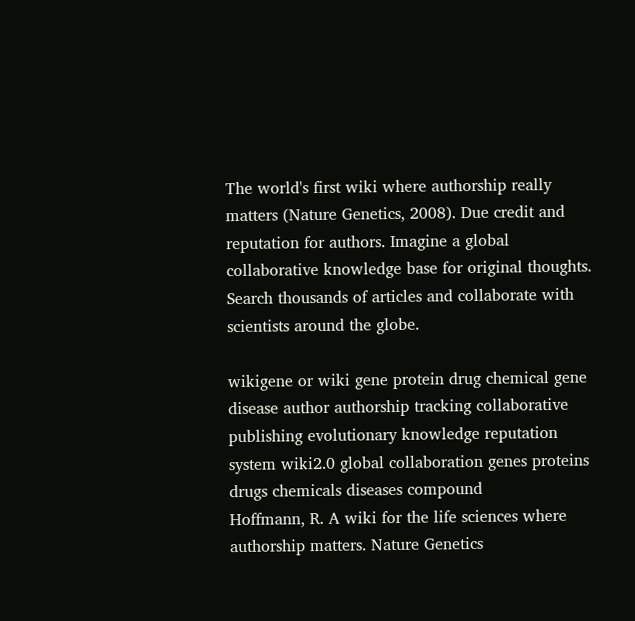The world's first wiki where authorship really matters (Nature Genetics, 2008). Due credit and reputation for authors. Imagine a global collaborative knowledge base for original thoughts. Search thousands of articles and collaborate with scientists around the globe.

wikigene or wiki gene protein drug chemical gene disease author authorship tracking collaborative publishing evolutionary knowledge reputation system wiki2.0 global collaboration genes proteins drugs chemicals diseases compound
Hoffmann, R. A wiki for the life sciences where authorship matters. Nature Genetics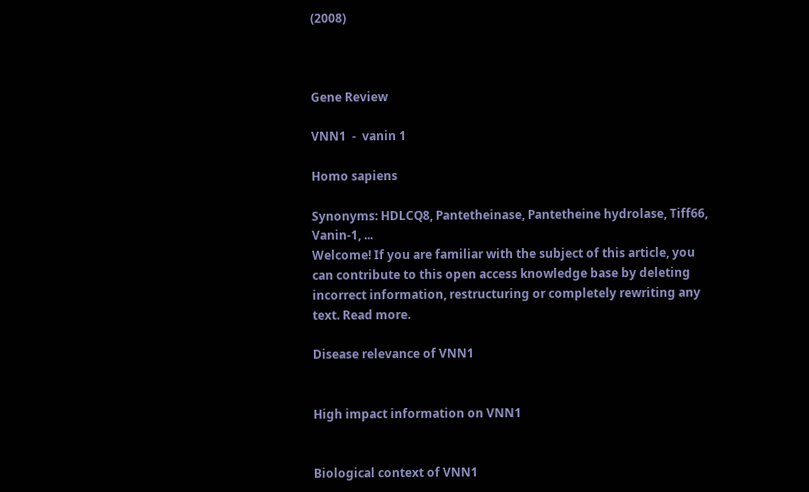(2008)



Gene Review

VNN1  -  vanin 1

Homo sapiens

Synonyms: HDLCQ8, Pantetheinase, Pantetheine hydrolase, Tiff66, Vanin-1, ...
Welcome! If you are familiar with the subject of this article, you can contribute to this open access knowledge base by deleting incorrect information, restructuring or completely rewriting any text. Read more.

Disease relevance of VNN1


High impact information on VNN1


Biological context of VNN1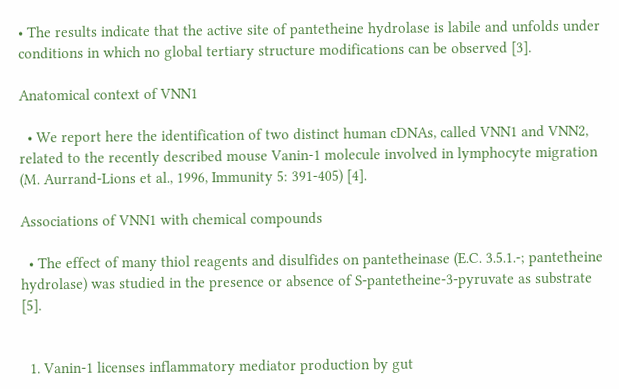• The results indicate that the active site of pantetheine hydrolase is labile and unfolds under conditions in which no global tertiary structure modifications can be observed [3].

Anatomical context of VNN1

  • We report here the identification of two distinct human cDNAs, called VNN1 and VNN2, related to the recently described mouse Vanin-1 molecule involved in lymphocyte migration (M. Aurrand-Lions et al., 1996, Immunity 5: 391-405) [4].

Associations of VNN1 with chemical compounds

  • The effect of many thiol reagents and disulfides on pantetheinase (E.C. 3.5.1.-; pantetheine hydrolase) was studied in the presence or absence of S-pantetheine-3-pyruvate as substrate [5].


  1. Vanin-1 licenses inflammatory mediator production by gut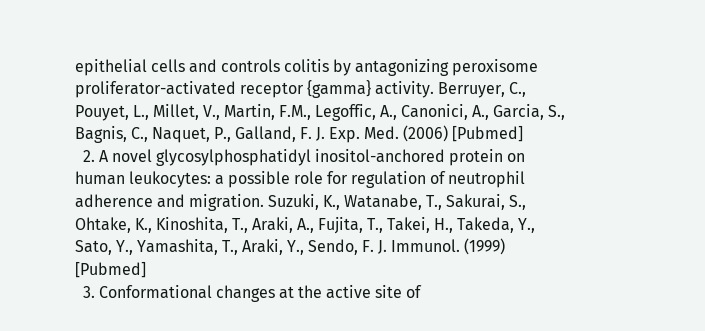epithelial cells and controls colitis by antagonizing peroxisome proliferator-activated receptor {gamma} activity. Berruyer, C., Pouyet, L., Millet, V., Martin, F.M., Legoffic, A., Canonici, A., Garcia, S., Bagnis, C., Naquet, P., Galland, F. J. Exp. Med. (2006) [Pubmed]
  2. A novel glycosylphosphatidyl inositol-anchored protein on human leukocytes: a possible role for regulation of neutrophil adherence and migration. Suzuki, K., Watanabe, T., Sakurai, S., Ohtake, K., Kinoshita, T., Araki, A., Fujita, T., Takei, H., Takeda, Y., Sato, Y., Yamashita, T., Araki, Y., Sendo, F. J. Immunol. (1999) [Pubmed]
  3. Conformational changes at the active site of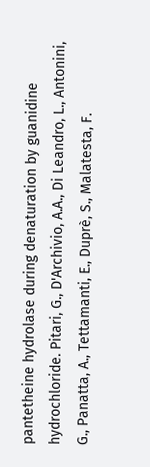pantetheine hydrolase during denaturation by guanidine hydrochloride. Pitari, G., D'Archivio, A.A., Di Leandro, L., Antonini, G., Panatta, A., Tettamanti, E., Duprè, S., Malatesta, F.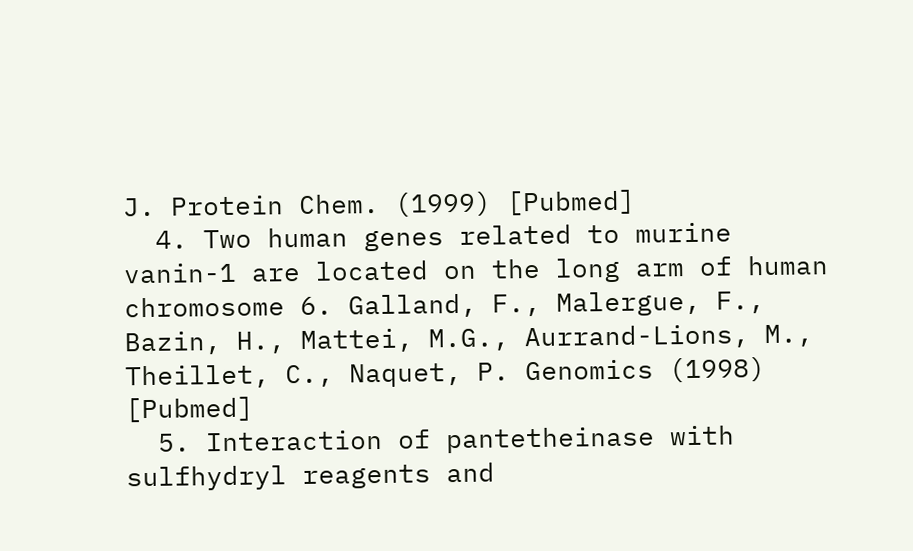J. Protein Chem. (1999) [Pubmed]
  4. Two human genes related to murine vanin-1 are located on the long arm of human chromosome 6. Galland, F., Malergue, F., Bazin, H., Mattei, M.G., Aurrand-Lions, M., Theillet, C., Naquet, P. Genomics (1998) [Pubmed]
  5. Interaction of pantetheinase with sulfhydryl reagents and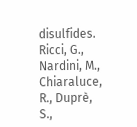disulfides. Ricci, G., Nardini, M., Chiaraluce, R., Duprè, S.,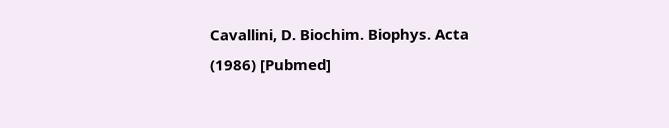Cavallini, D. Biochim. Biophys. Acta (1986) [Pubmed]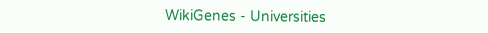WikiGenes - Universities